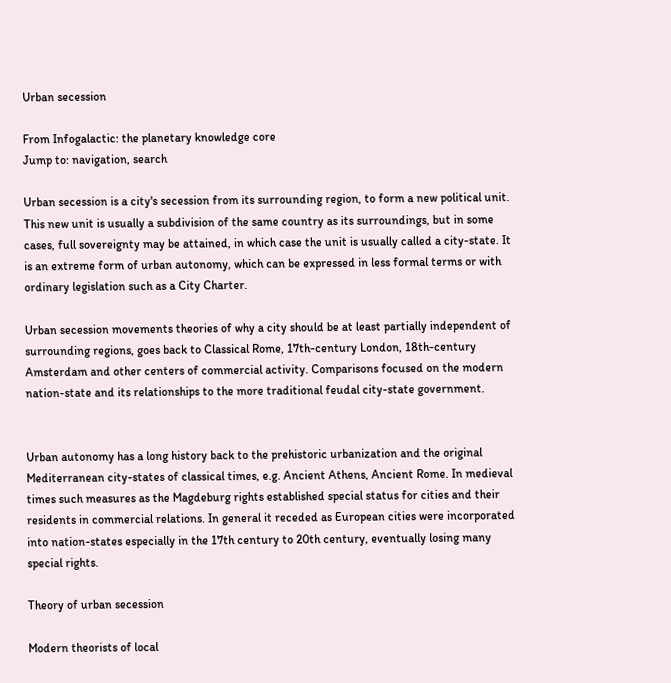Urban secession

From Infogalactic: the planetary knowledge core
Jump to: navigation, search

Urban secession is a city's secession from its surrounding region, to form a new political unit. This new unit is usually a subdivision of the same country as its surroundings, but in some cases, full sovereignty may be attained, in which case the unit is usually called a city-state. It is an extreme form of urban autonomy, which can be expressed in less formal terms or with ordinary legislation such as a City Charter.

Urban secession movements theories of why a city should be at least partially independent of surrounding regions, goes back to Classical Rome, 17th-century London, 18th-century Amsterdam and other centers of commercial activity. Comparisons focused on the modern nation-state and its relationships to the more traditional feudal city-state government.


Urban autonomy has a long history back to the prehistoric urbanization and the original Mediterranean city-states of classical times, e.g. Ancient Athens, Ancient Rome. In medieval times such measures as the Magdeburg rights established special status for cities and their residents in commercial relations. In general it receded as European cities were incorporated into nation-states especially in the 17th century to 20th century, eventually losing many special rights.

Theory of urban secession

Modern theorists of local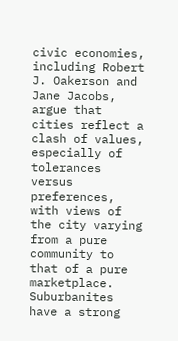civic economies, including Robert J. Oakerson and Jane Jacobs, argue that cities reflect a clash of values, especially of tolerances versus preferences, with views of the city varying from a pure community to that of a pure marketplace. Suburbanites have a strong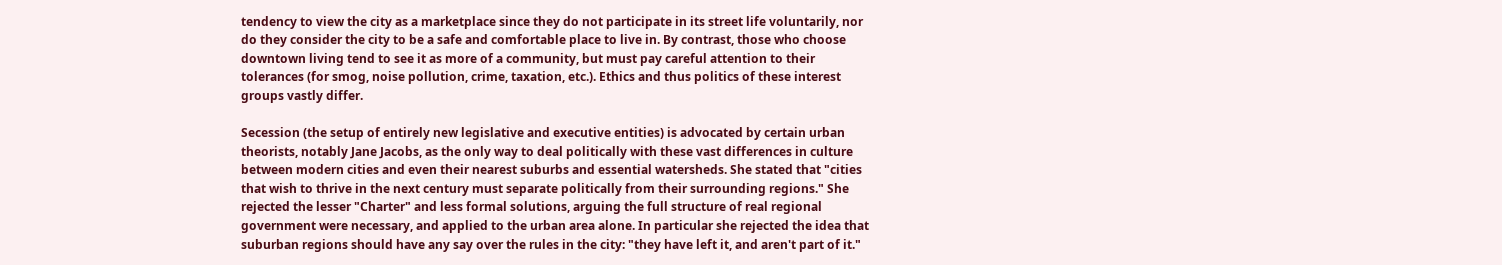tendency to view the city as a marketplace since they do not participate in its street life voluntarily, nor do they consider the city to be a safe and comfortable place to live in. By contrast, those who choose downtown living tend to see it as more of a community, but must pay careful attention to their tolerances (for smog, noise pollution, crime, taxation, etc.). Ethics and thus politics of these interest groups vastly differ.

Secession (the setup of entirely new legislative and executive entities) is advocated by certain urban theorists, notably Jane Jacobs, as the only way to deal politically with these vast differences in culture between modern cities and even their nearest suburbs and essential watersheds. She stated that "cities that wish to thrive in the next century must separate politically from their surrounding regions." She rejected the lesser "Charter" and less formal solutions, arguing the full structure of real regional government were necessary, and applied to the urban area alone. In particular she rejected the idea that suburban regions should have any say over the rules in the city: "they have left it, and aren't part of it."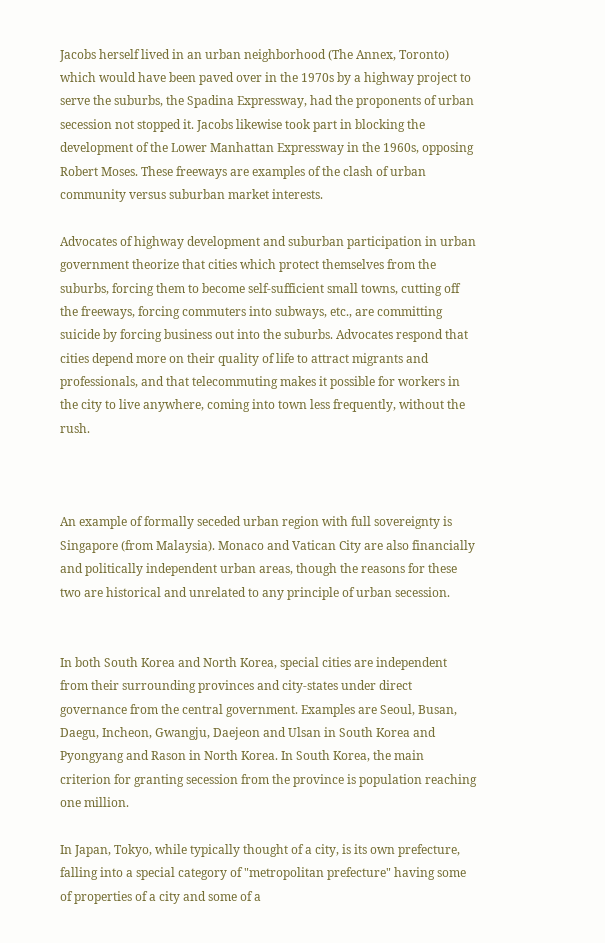Jacobs herself lived in an urban neighborhood (The Annex, Toronto) which would have been paved over in the 1970s by a highway project to serve the suburbs, the Spadina Expressway, had the proponents of urban secession not stopped it. Jacobs likewise took part in blocking the development of the Lower Manhattan Expressway in the 1960s, opposing Robert Moses. These freeways are examples of the clash of urban community versus suburban market interests.

Advocates of highway development and suburban participation in urban government theorize that cities which protect themselves from the suburbs, forcing them to become self-sufficient small towns, cutting off the freeways, forcing commuters into subways, etc., are committing suicide by forcing business out into the suburbs. Advocates respond that cities depend more on their quality of life to attract migrants and professionals, and that telecommuting makes it possible for workers in the city to live anywhere, coming into town less frequently, without the rush.



An example of formally seceded urban region with full sovereignty is Singapore (from Malaysia). Monaco and Vatican City are also financially and politically independent urban areas, though the reasons for these two are historical and unrelated to any principle of urban secession.


In both South Korea and North Korea, special cities are independent from their surrounding provinces and city-states under direct governance from the central government. Examples are Seoul, Busan, Daegu, Incheon, Gwangju, Daejeon and Ulsan in South Korea and Pyongyang and Rason in North Korea. In South Korea, the main criterion for granting secession from the province is population reaching one million.

In Japan, Tokyo, while typically thought of a city, is its own prefecture, falling into a special category of "metropolitan prefecture" having some of properties of a city and some of a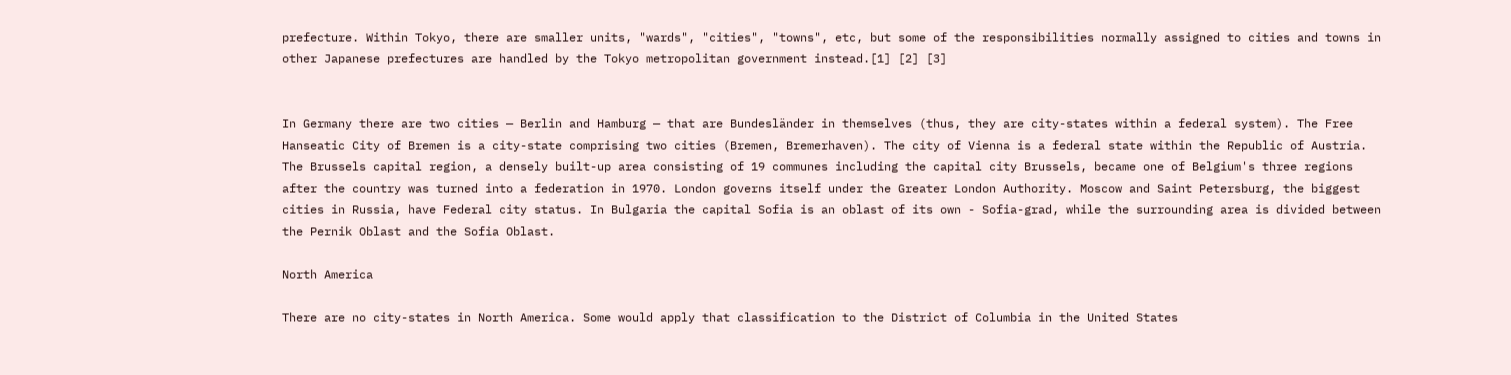prefecture. Within Tokyo, there are smaller units, "wards", "cities", "towns", etc, but some of the responsibilities normally assigned to cities and towns in other Japanese prefectures are handled by the Tokyo metropolitan government instead.[1] [2] [3]


In Germany there are two cities — Berlin and Hamburg — that are Bundesländer in themselves (thus, they are city-states within a federal system). The Free Hanseatic City of Bremen is a city-state comprising two cities (Bremen, Bremerhaven). The city of Vienna is a federal state within the Republic of Austria. The Brussels capital region, a densely built-up area consisting of 19 communes including the capital city Brussels, became one of Belgium's three regions after the country was turned into a federation in 1970. London governs itself under the Greater London Authority. Moscow and Saint Petersburg, the biggest cities in Russia, have Federal city status. In Bulgaria the capital Sofia is an oblast of its own - Sofia-grad, while the surrounding area is divided between the Pernik Oblast and the Sofia Oblast.

North America

There are no city-states in North America. Some would apply that classification to the District of Columbia in the United States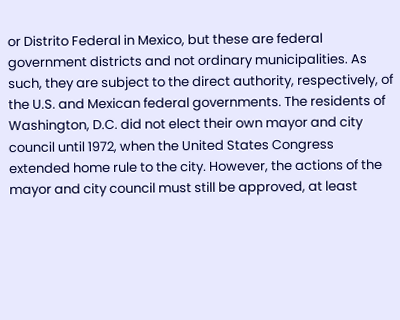or Distrito Federal in Mexico, but these are federal government districts and not ordinary municipalities. As such, they are subject to the direct authority, respectively, of the U.S. and Mexican federal governments. The residents of Washington, D.C. did not elect their own mayor and city council until 1972, when the United States Congress extended home rule to the city. However, the actions of the mayor and city council must still be approved, at least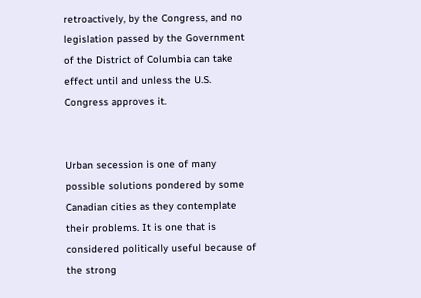retroactively, by the Congress, and no legislation passed by the Government of the District of Columbia can take effect until and unless the U.S. Congress approves it.


Urban secession is one of many possible solutions pondered by some Canadian cities as they contemplate their problems. It is one that is considered politically useful because of the strong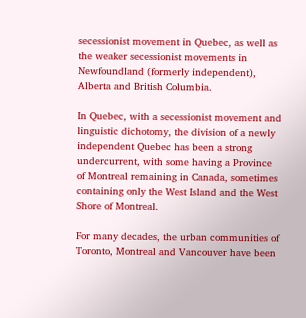secessionist movement in Quebec, as well as the weaker secessionist movements in Newfoundland (formerly independent), Alberta and British Columbia.

In Quebec, with a secessionist movement and linguistic dichotomy, the division of a newly independent Quebec has been a strong undercurrent, with some having a Province of Montreal remaining in Canada, sometimes containing only the West Island and the West Shore of Montreal.

For many decades, the urban communities of Toronto, Montreal and Vancouver have been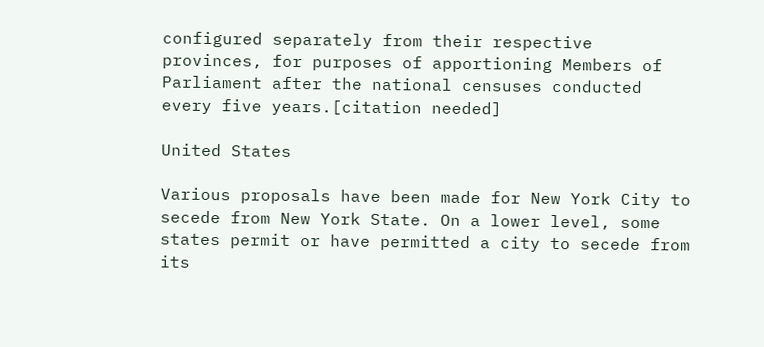configured separately from their respective provinces, for purposes of apportioning Members of Parliament after the national censuses conducted every five years.[citation needed]

United States

Various proposals have been made for New York City to secede from New York State. On a lower level, some states permit or have permitted a city to secede from its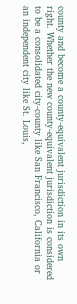county and become a county-equivalent jurisdiction in its own right. Whether the new county-equivalent jurisdiction is considered to be a consolidated city-county like San Francisco, California or an independent city like St. Louis,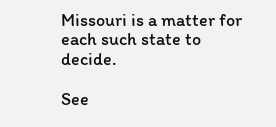Missouri is a matter for each such state to decide.

See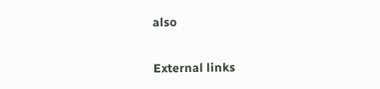also


External links